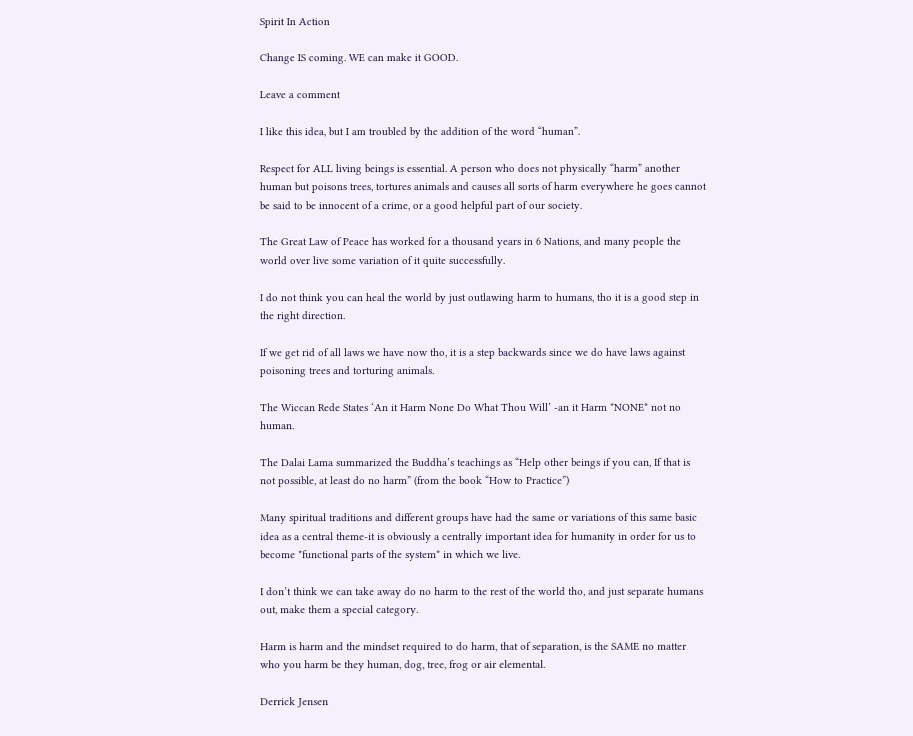Spirit In Action

Change IS coming. WE can make it GOOD.

Leave a comment

I like this idea, but I am troubled by the addition of the word “human”.

Respect for ALL living beings is essential. A person who does not physically “harm” another human but poisons trees, tortures animals and causes all sorts of harm everywhere he goes cannot be said to be innocent of a crime, or a good helpful part of our society.

The Great Law of Peace has worked for a thousand years in 6 Nations, and many people the world over live some variation of it quite successfully.

I do not think you can heal the world by just outlawing harm to humans, tho it is a good step in the right direction.

If we get rid of all laws we have now tho, it is a step backwards since we do have laws against poisoning trees and torturing animals.

The Wiccan Rede States ‘An it Harm None Do What Thou Will’ -an it Harm *NONE* not no human.

The Dalai Lama summarized the Buddha’s teachings as “Help other beings if you can, If that is not possible, at least do no harm” (from the book “How to Practice”)

Many spiritual traditions and different groups have had the same or variations of this same basic idea as a central theme-it is obviously a centrally important idea for humanity in order for us to become *functional parts of the system* in which we live.

I don’t think we can take away do no harm to the rest of the world tho, and just separate humans out, make them a special category.

Harm is harm and the mindset required to do harm, that of separation, is the SAME no matter who you harm be they human, dog, tree, frog or air elemental.

Derrick Jensen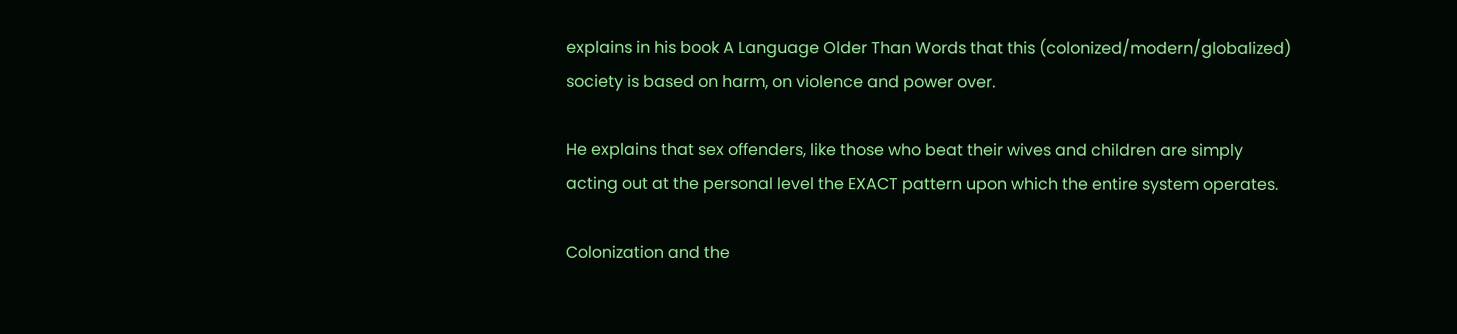explains in his book A Language Older Than Words that this (colonized/modern/globalized) society is based on harm, on violence and power over.

He explains that sex offenders, like those who beat their wives and children are simply acting out at the personal level the EXACT pattern upon which the entire system operates.

Colonization and the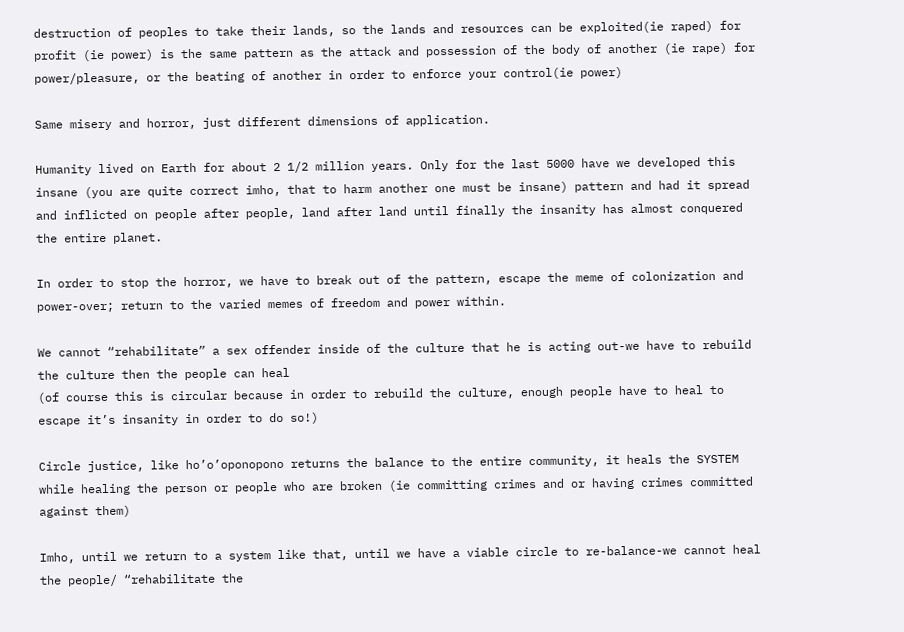destruction of peoples to take their lands, so the lands and resources can be exploited(ie raped) for profit (ie power) is the same pattern as the attack and possession of the body of another (ie rape) for power/pleasure, or the beating of another in order to enforce your control(ie power)

Same misery and horror, just different dimensions of application.

Humanity lived on Earth for about 2 1/2 million years. Only for the last 5000 have we developed this insane (you are quite correct imho, that to harm another one must be insane) pattern and had it spread and inflicted on people after people, land after land until finally the insanity has almost conquered the entire planet.

In order to stop the horror, we have to break out of the pattern, escape the meme of colonization and power-over; return to the varied memes of freedom and power within.

We cannot “rehabilitate” a sex offender inside of the culture that he is acting out-we have to rebuild the culture then the people can heal
(of course this is circular because in order to rebuild the culture, enough people have to heal to escape it’s insanity in order to do so!)

Circle justice, like ho’o’oponopono returns the balance to the entire community, it heals the SYSTEM while healing the person or people who are broken (ie committing crimes and or having crimes committed against them)

Imho, until we return to a system like that, until we have a viable circle to re-balance-we cannot heal the people/ “rehabilitate the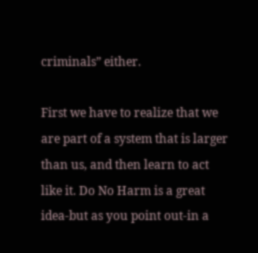criminals” either.

First we have to realize that we are part of a system that is larger than us, and then learn to act like it. Do No Harm is a great idea-but as you point out-in a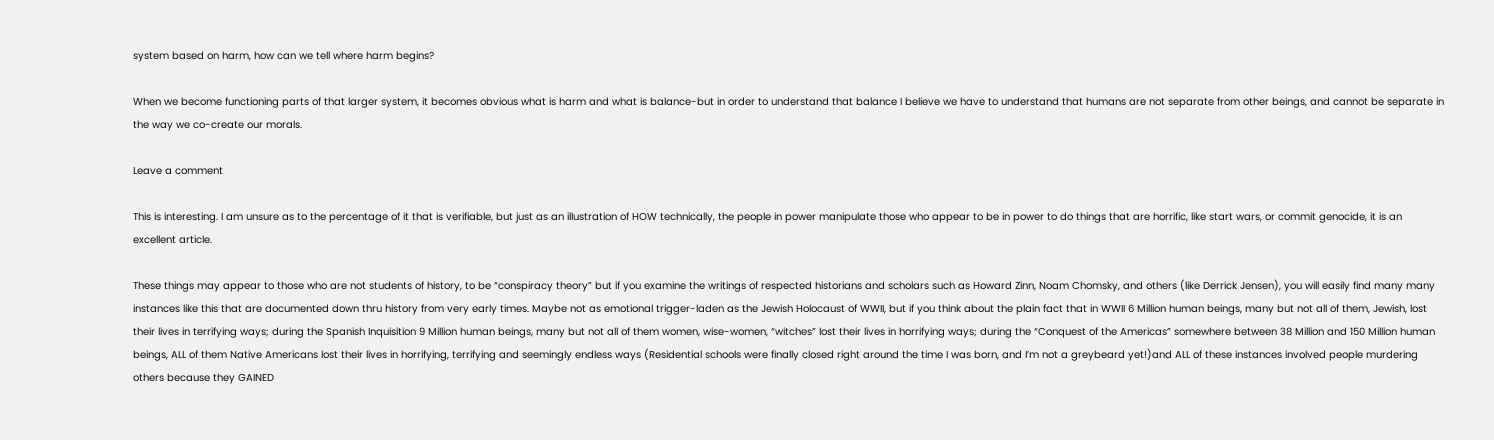system based on harm, how can we tell where harm begins?

When we become functioning parts of that larger system, it becomes obvious what is harm and what is balance-but in order to understand that balance I believe we have to understand that humans are not separate from other beings, and cannot be separate in the way we co-create our morals.

Leave a comment

This is interesting. I am unsure as to the percentage of it that is verifiable, but just as an illustration of HOW technically, the people in power manipulate those who appear to be in power to do things that are horrific, like start wars, or commit genocide, it is an excellent article.

These things may appear to those who are not students of history, to be “conspiracy theory” but if you examine the writings of respected historians and scholars such as Howard Zinn, Noam Chomsky, and others (like Derrick Jensen), you will easily find many many instances like this that are documented down thru history from very early times. Maybe not as emotional trigger-laden as the Jewish Holocaust of WWII, but if you think about the plain fact that in WWII 6 Million human beings, many but not all of them, Jewish, lost their lives in terrifying ways; during the Spanish Inquisition 9 Million human beings, many but not all of them women, wise-women, “witches” lost their lives in horrifying ways; during the “Conquest of the Americas” somewhere between 38 Million and 150 Million human beings, ALL of them Native Americans lost their lives in horrifying, terrifying and seemingly endless ways (Residential schools were finally closed right around the time I was born, and I’m not a greybeard yet!)and ALL of these instances involved people murdering others because they GAINED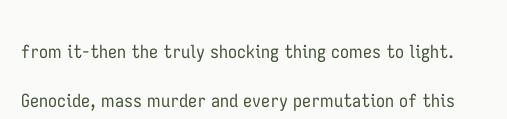from it-then the truly shocking thing comes to light.

Genocide, mass murder and every permutation of this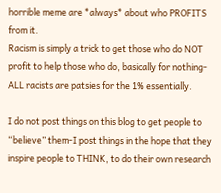horrible meme are *always* about who PROFITS from it.
Racism is simply a trick to get those who do NOT profit to help those who do, basically for nothing-ALL racists are patsies for the 1% essentially.

I do not post things on this blog to get people to “believe” them-I post things in the hope that they inspire people to THINK, to do their own research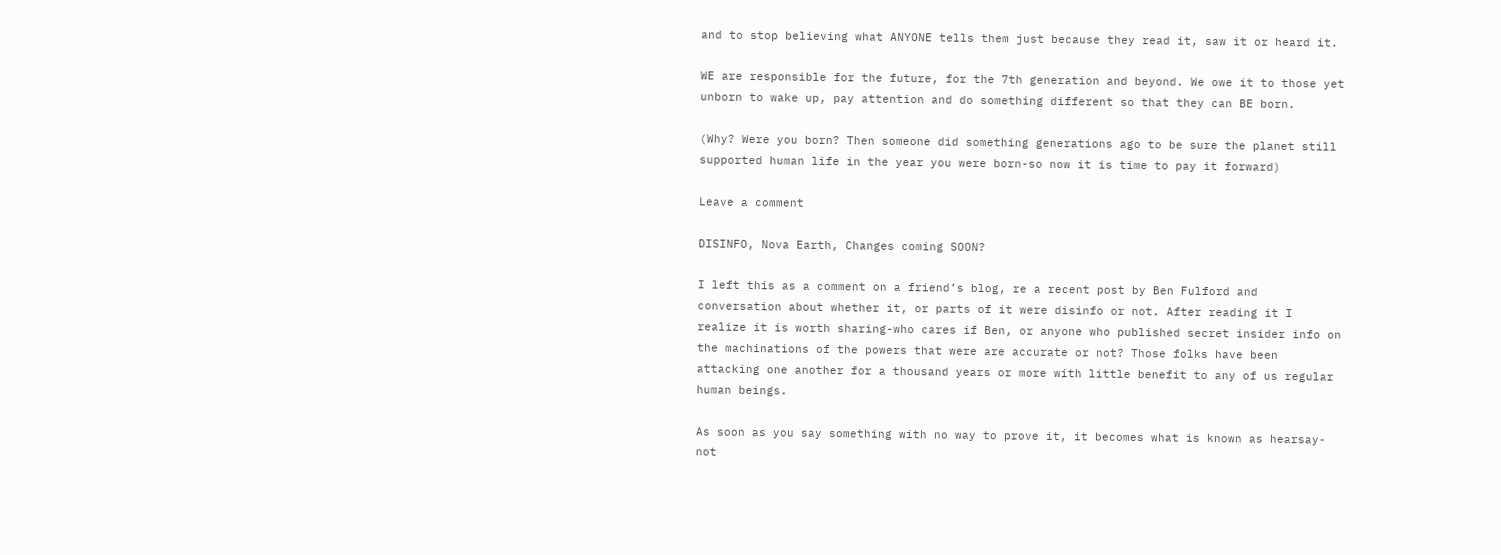and to stop believing what ANYONE tells them just because they read it, saw it or heard it.

WE are responsible for the future, for the 7th generation and beyond. We owe it to those yet unborn to wake up, pay attention and do something different so that they can BE born.

(Why? Were you born? Then someone did something generations ago to be sure the planet still supported human life in the year you were born-so now it is time to pay it forward)

Leave a comment

DISINFO, Nova Earth, Changes coming SOON?

I left this as a comment on a friend’s blog, re a recent post by Ben Fulford and conversation about whether it, or parts of it were disinfo or not. After reading it I realize it is worth sharing-who cares if Ben, or anyone who published secret insider info on the machinations of the powers that were are accurate or not? Those folks have been attacking one another for a thousand years or more with little benefit to any of us regular human beings.

As soon as you say something with no way to prove it, it becomes what is known as hearsay-not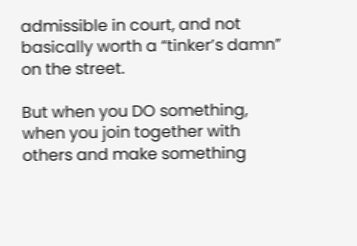admissible in court, and not basically worth a “tinker’s damn” on the street.

But when you DO something, when you join together with others and make something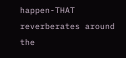happen-THAT reverberates around the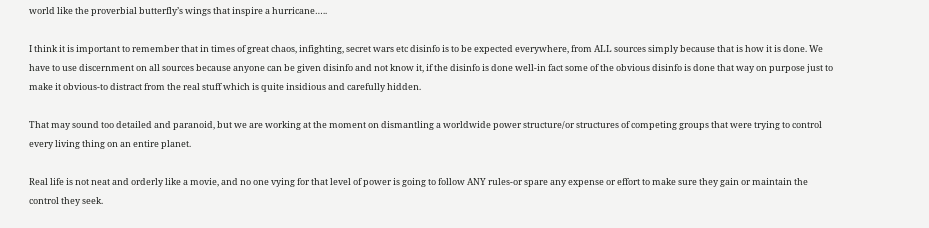world like the proverbial butterfly’s wings that inspire a hurricane…..

I think it is important to remember that in times of great chaos, infighting, secret wars etc disinfo is to be expected everywhere, from ALL sources simply because that is how it is done. We have to use discernment on all sources because anyone can be given disinfo and not know it, if the disinfo is done well-in fact some of the obvious disinfo is done that way on purpose just to make it obvious-to distract from the real stuff which is quite insidious and carefully hidden.

That may sound too detailed and paranoid, but we are working at the moment on dismantling a worldwide power structure/or structures of competing groups that were trying to control every living thing on an entire planet.

Real life is not neat and orderly like a movie, and no one vying for that level of power is going to follow ANY rules-or spare any expense or effort to make sure they gain or maintain the control they seek.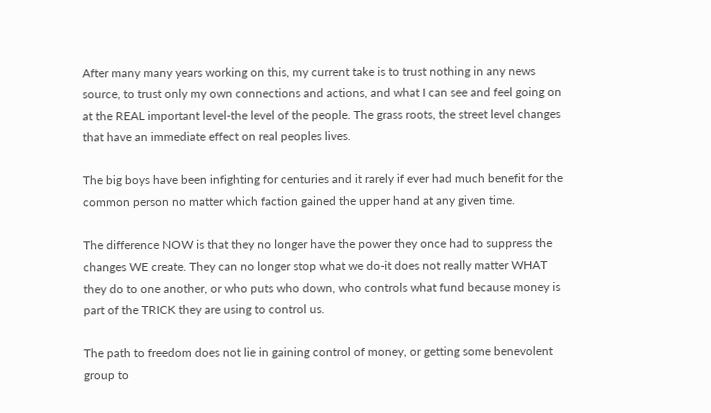After many many years working on this, my current take is to trust nothing in any news source, to trust only my own connections and actions, and what I can see and feel going on at the REAL important level-the level of the people. The grass roots, the street level changes that have an immediate effect on real peoples lives.

The big boys have been infighting for centuries and it rarely if ever had much benefit for the common person no matter which faction gained the upper hand at any given time.

The difference NOW is that they no longer have the power they once had to suppress the changes WE create. They can no longer stop what we do-it does not really matter WHAT they do to one another, or who puts who down, who controls what fund because money is part of the TRICK they are using to control us.

The path to freedom does not lie in gaining control of money, or getting some benevolent group to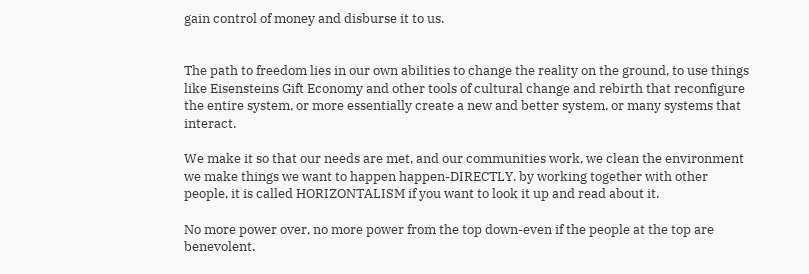gain control of money and disburse it to us.


The path to freedom lies in our own abilities to change the reality on the ground, to use things like Eisensteins Gift Economy and other tools of cultural change and rebirth that reconfigure the entire system, or more essentially create a new and better system, or many systems that interact.

We make it so that our needs are met, and our communities work, we clean the environment we make things we want to happen happen-DIRECTLY. by working together with other people, it is called HORIZONTALISM if you want to look it up and read about it.

No more power over, no more power from the top down-even if the people at the top are benevolent.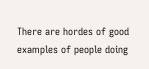There are hordes of good examples of people doing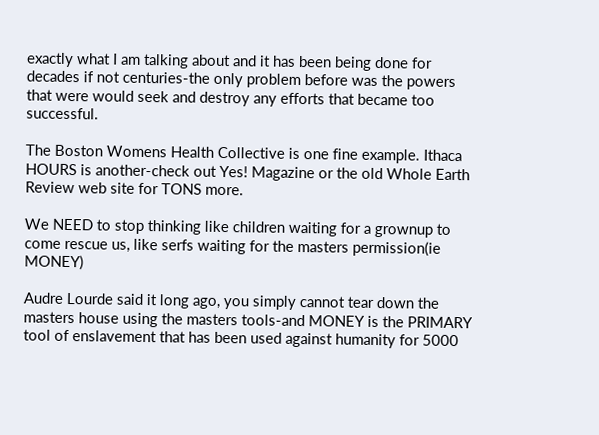exactly what I am talking about and it has been being done for decades if not centuries-the only problem before was the powers that were would seek and destroy any efforts that became too successful.

The Boston Womens Health Collective is one fine example. Ithaca HOURS is another-check out Yes! Magazine or the old Whole Earth Review web site for TONS more.

We NEED to stop thinking like children waiting for a grownup to come rescue us, like serfs waiting for the masters permission(ie MONEY)

Audre Lourde said it long ago, you simply cannot tear down the masters house using the masters tools-and MONEY is the PRIMARY tool of enslavement that has been used against humanity for 5000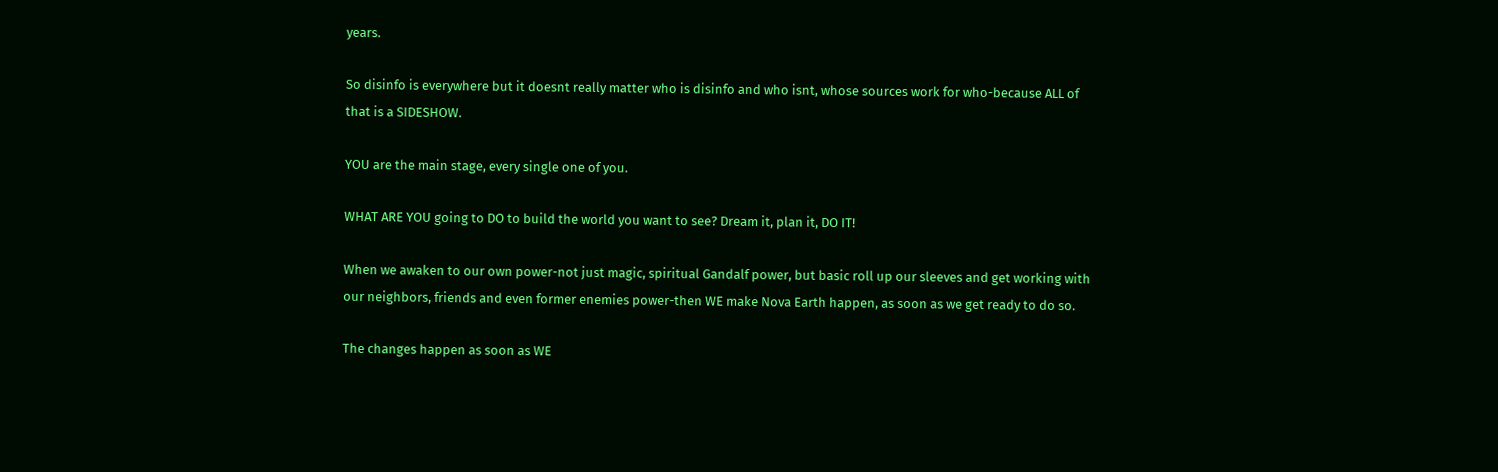years.

So disinfo is everywhere but it doesnt really matter who is disinfo and who isnt, whose sources work for who-because ALL of that is a SIDESHOW.

YOU are the main stage, every single one of you.

WHAT ARE YOU going to DO to build the world you want to see? Dream it, plan it, DO IT!

When we awaken to our own power-not just magic, spiritual Gandalf power, but basic roll up our sleeves and get working with our neighbors, friends and even former enemies power-then WE make Nova Earth happen, as soon as we get ready to do so.

The changes happen as soon as WE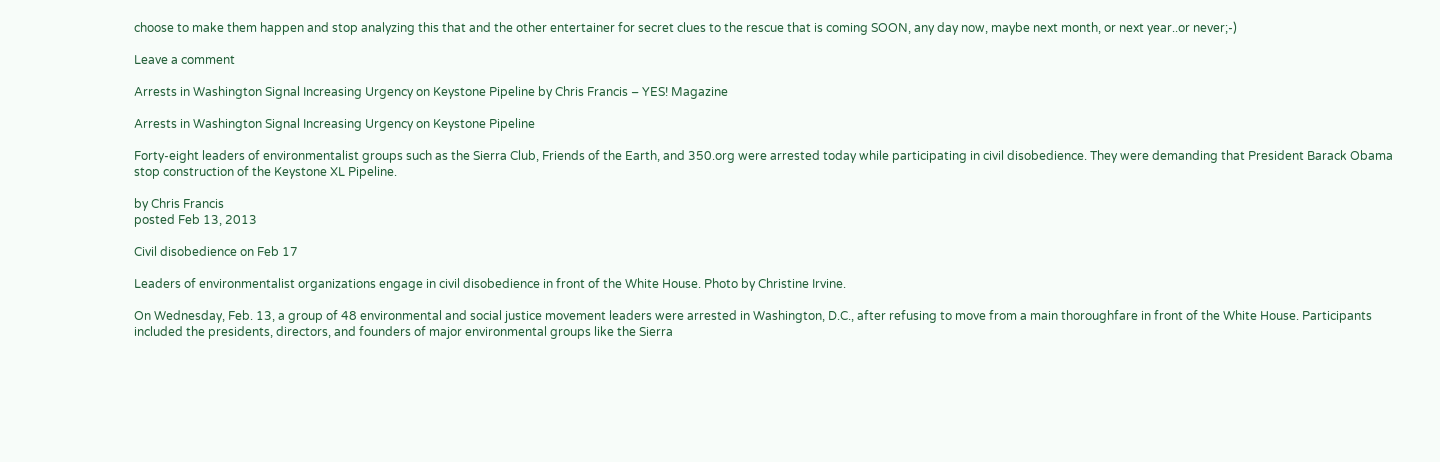choose to make them happen and stop analyzing this that and the other entertainer for secret clues to the rescue that is coming SOON, any day now, maybe next month, or next year..or never;-)

Leave a comment

Arrests in Washington Signal Increasing Urgency on Keystone Pipeline by Chris Francis – YES! Magazine

Arrests in Washington Signal Increasing Urgency on Keystone Pipeline

Forty-eight leaders of environmentalist groups such as the Sierra Club, Friends of the Earth, and 350.org were arrested today while participating in civil disobedience. They were demanding that President Barack Obama stop construction of the Keystone XL Pipeline.

by Chris Francis
posted Feb 13, 2013

Civil disobedience on Feb 17

Leaders of environmentalist organizations engage in civil disobedience in front of the White House. Photo by Christine Irvine.

On Wednesday, Feb. 13, a group of 48 environmental and social justice movement leaders were arrested in Washington, D.C., after refusing to move from a main thoroughfare in front of the White House. Participants included the presidents, directors, and founders of major environmental groups like the Sierra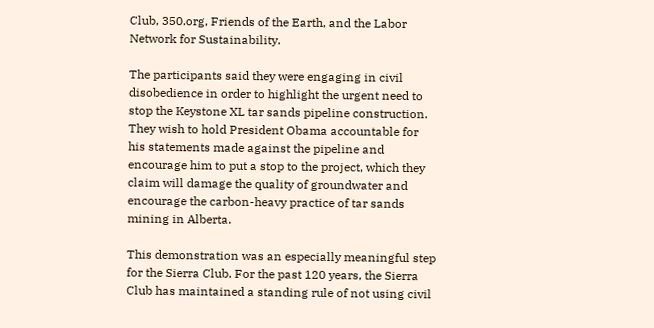Club, 350.org, Friends of the Earth, and the Labor Network for Sustainability.

The participants said they were engaging in civil disobedience in order to highlight the urgent need to stop the Keystone XL tar sands pipeline construction. They wish to hold President Obama accountable for his statements made against the pipeline and encourage him to put a stop to the project, which they claim will damage the quality of groundwater and encourage the carbon-heavy practice of tar sands mining in Alberta.

This demonstration was an especially meaningful step for the Sierra Club. For the past 120 years, the Sierra Club has maintained a standing rule of not using civil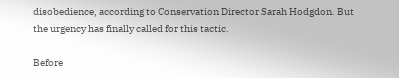disobedience, according to Conservation Director Sarah Hodgdon. But the urgency has finally called for this tactic.

Before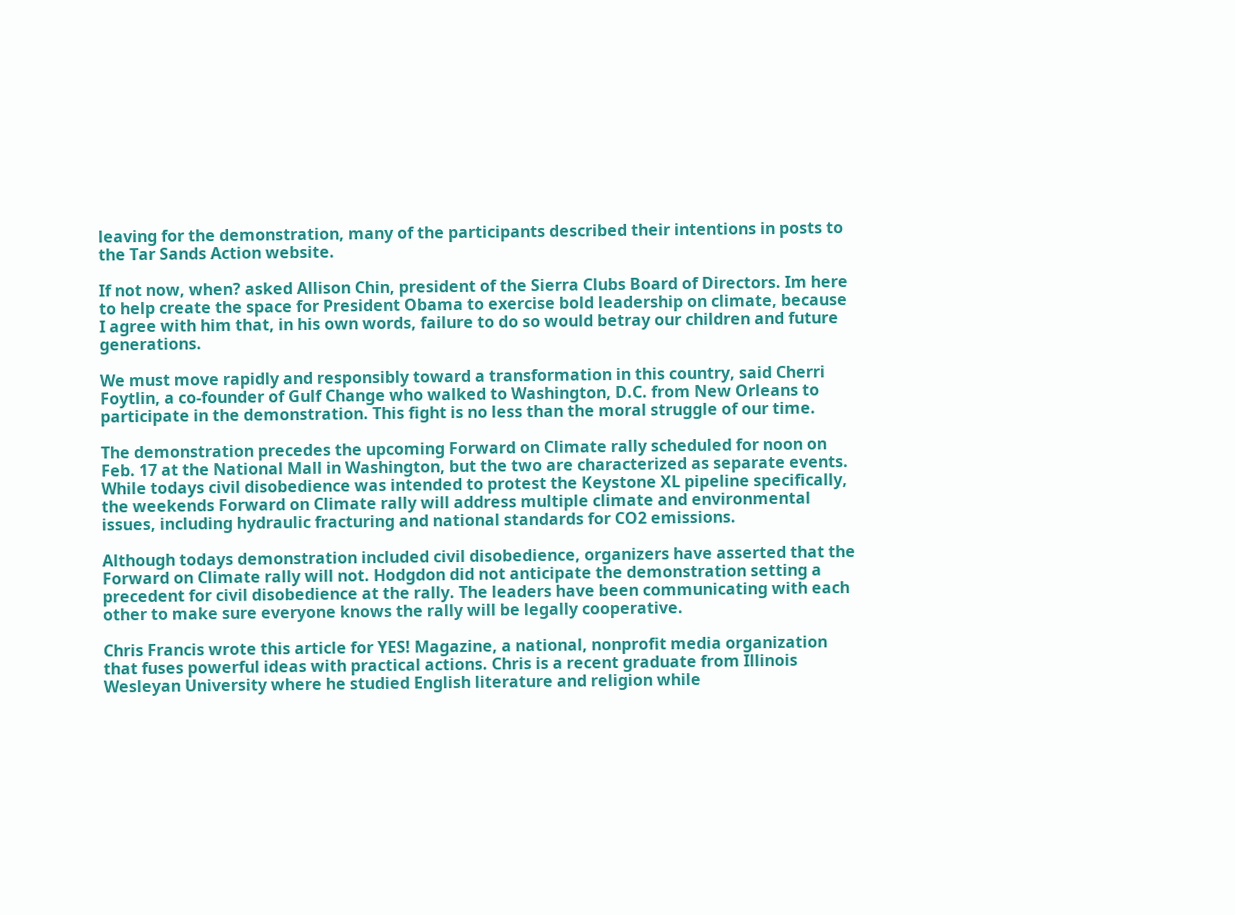leaving for the demonstration, many of the participants described their intentions in posts to the Tar Sands Action website.

If not now, when? asked Allison Chin, president of the Sierra Clubs Board of Directors. Im here to help create the space for President Obama to exercise bold leadership on climate, because I agree with him that, in his own words, failure to do so would betray our children and future generations.

We must move rapidly and responsibly toward a transformation in this country, said Cherri Foytlin, a co-founder of Gulf Change who walked to Washington, D.C. from New Orleans to participate in the demonstration. This fight is no less than the moral struggle of our time.

The demonstration precedes the upcoming Forward on Climate rally scheduled for noon on Feb. 17 at the National Mall in Washington, but the two are characterized as separate events. While todays civil disobedience was intended to protest the Keystone XL pipeline specifically, the weekends Forward on Climate rally will address multiple climate and environmental issues, including hydraulic fracturing and national standards for CO2 emissions.

Although todays demonstration included civil disobedience, organizers have asserted that the Forward on Climate rally will not. Hodgdon did not anticipate the demonstration setting a precedent for civil disobedience at the rally. The leaders have been communicating with each other to make sure everyone knows the rally will be legally cooperative.

Chris Francis wrote this article for YES! Magazine, a national, nonprofit media organization that fuses powerful ideas with practical actions. Chris is a recent graduate from Illinois Wesleyan University where he studied English literature and religion while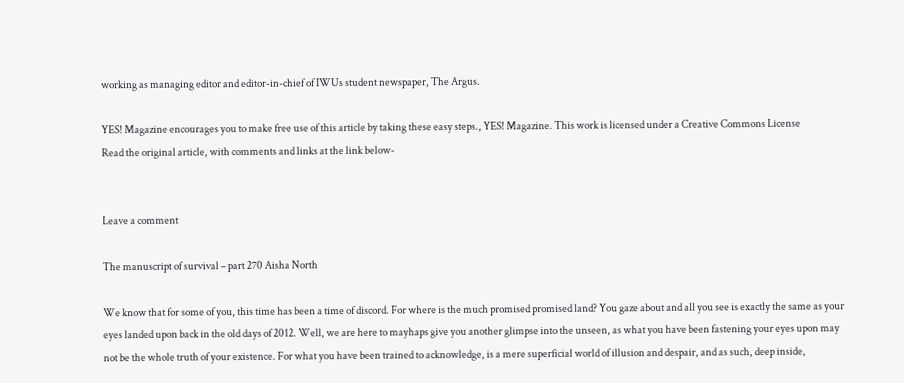working as managing editor and editor-in-chief of IWUs student newspaper, The Argus.

YES! Magazine encourages you to make free use of this article by taking these easy steps., YES! Magazine. This work is licensed under a Creative Commons License
Read the original article, with comments and links at the link below-


Leave a comment

The manuscript of survival – part 270 Aisha North

We know that for some of you, this time has been a time of discord. For where is the much promised promised land? You gaze about and all you see is exactly the same as your eyes landed upon back in the old days of 2012. Well, we are here to mayhaps give you another glimpse into the unseen, as what you have been fastening your eyes upon may not be the whole truth of your existence. For what you have been trained to acknowledge, is a mere superficial world of illusion and despair, and as such, deep inside,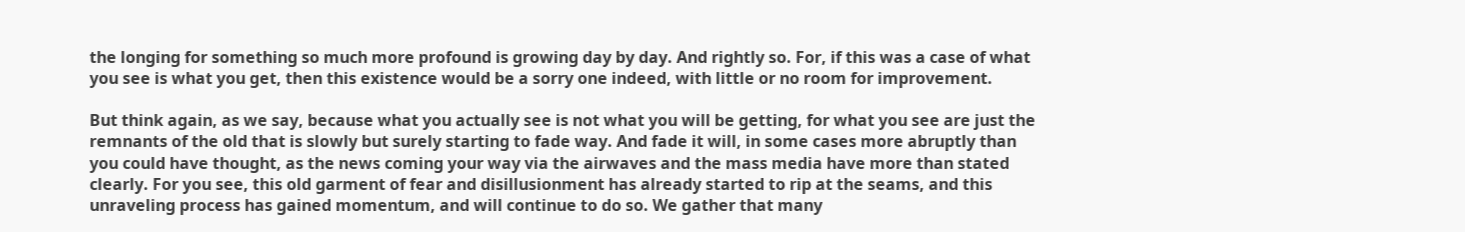the longing for something so much more profound is growing day by day. And rightly so. For, if this was a case of what you see is what you get, then this existence would be a sorry one indeed, with little or no room for improvement.

But think again, as we say, because what you actually see is not what you will be getting, for what you see are just the remnants of the old that is slowly but surely starting to fade way. And fade it will, in some cases more abruptly than you could have thought, as the news coming your way via the airwaves and the mass media have more than stated clearly. For you see, this old garment of fear and disillusionment has already started to rip at the seams, and this unraveling process has gained momentum, and will continue to do so. We gather that many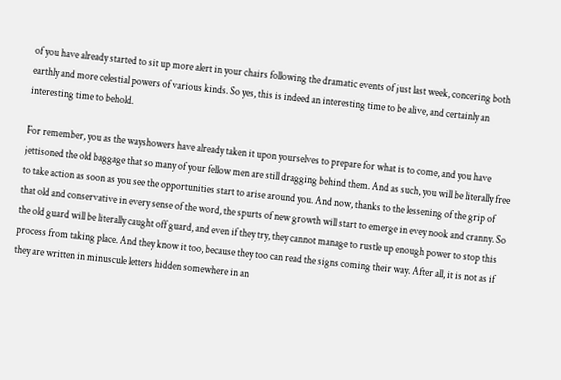of you have already started to sit up more alert in your chairs following the dramatic events of just last week, concering both earthly and more celestial powers of various kinds. So yes, this is indeed an interesting time to be alive, and certainly an interesting time to behold.

For remember, you as the wayshowers have already taken it upon yourselves to prepare for what is to come, and you have jettisoned the old baggage that so many of your fellow men are still dragging behind them. And as such, you will be literally free to take action as soon as you see the opportunities start to arise around you. And now, thanks to the lessening of the grip of that old and conservative in every sense of the word, the spurts of new growth will start to emerge in evey nook and cranny. So the old guard will be literally caught off guard, and even if they try, they cannot manage to rustle up enough power to stop this process from taking place. And they know it too, because they too can read the signs coming their way. After all, it is not as if they are written in minuscule letters hidden somewhere in an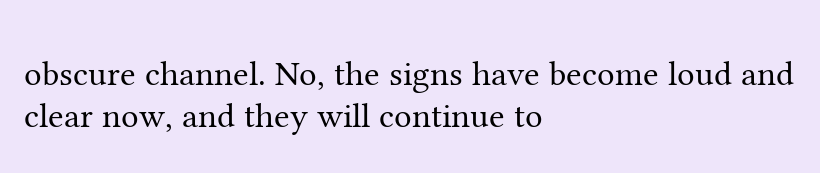obscure channel. No, the signs have become loud and clear now, and they will continue to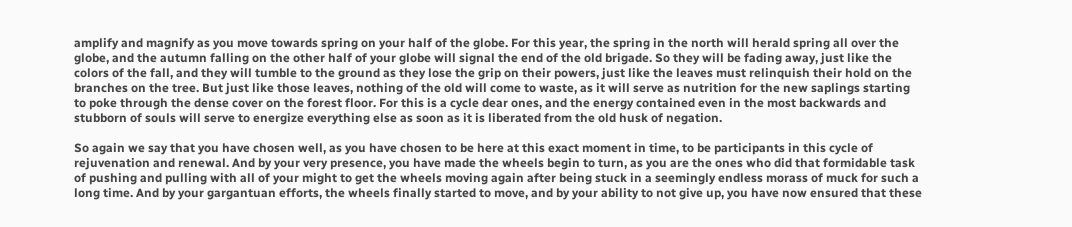amplify and magnify as you move towards spring on your half of the globe. For this year, the spring in the north will herald spring all over the globe, and the autumn falling on the other half of your globe will signal the end of the old brigade. So they will be fading away, just like the colors of the fall, and they will tumble to the ground as they lose the grip on their powers, just like the leaves must relinquish their hold on the branches on the tree. But just like those leaves, nothing of the old will come to waste, as it will serve as nutrition for the new saplings starting to poke through the dense cover on the forest floor. For this is a cycle dear ones, and the energy contained even in the most backwards and stubborn of souls will serve to energize everything else as soon as it is liberated from the old husk of negation.

So again we say that you have chosen well, as you have chosen to be here at this exact moment in time, to be participants in this cycle of rejuvenation and renewal. And by your very presence, you have made the wheels begin to turn, as you are the ones who did that formidable task of pushing and pulling with all of your might to get the wheels moving again after being stuck in a seemingly endless morass of muck for such a long time. And by your gargantuan efforts, the wheels finally started to move, and by your ability to not give up, you have now ensured that these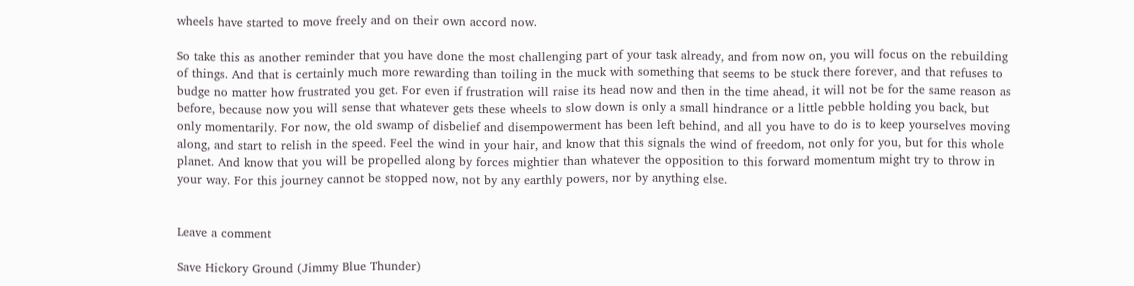wheels have started to move freely and on their own accord now.

So take this as another reminder that you have done the most challenging part of your task already, and from now on, you will focus on the rebuilding of things. And that is certainly much more rewarding than toiling in the muck with something that seems to be stuck there forever, and that refuses to budge no matter how frustrated you get. For even if frustration will raise its head now and then in the time ahead, it will not be for the same reason as before, because now you will sense that whatever gets these wheels to slow down is only a small hindrance or a little pebble holding you back, but only momentarily. For now, the old swamp of disbelief and disempowerment has been left behind, and all you have to do is to keep yourselves moving along, and start to relish in the speed. Feel the wind in your hair, and know that this signals the wind of freedom, not only for you, but for this whole planet. And know that you will be propelled along by forces mightier than whatever the opposition to this forward momentum might try to throw in your way. For this journey cannot be stopped now, not by any earthly powers, nor by anything else.


Leave a comment

Save Hickory Ground (Jimmy Blue Thunder)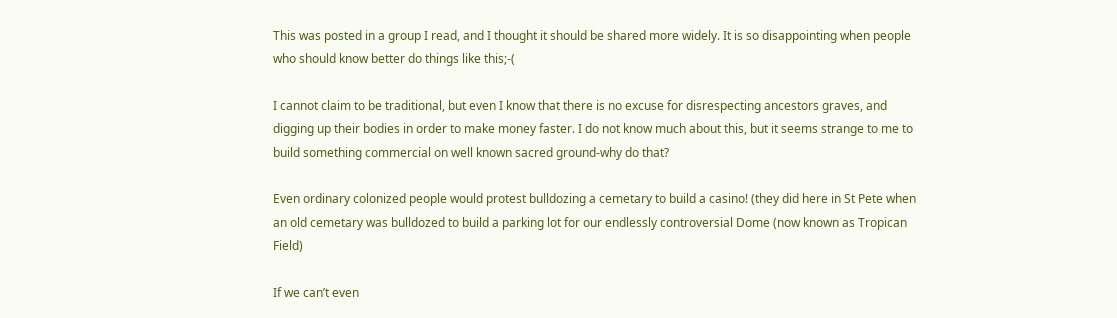This was posted in a group I read, and I thought it should be shared more widely. It is so disappointing when people who should know better do things like this;-(

I cannot claim to be traditional, but even I know that there is no excuse for disrespecting ancestors graves, and digging up their bodies in order to make money faster. I do not know much about this, but it seems strange to me to build something commercial on well known sacred ground-why do that?

Even ordinary colonized people would protest bulldozing a cemetary to build a casino! (they did here in St Pete when an old cemetary was bulldozed to build a parking lot for our endlessly controversial Dome (now known as Tropican Field)

If we can’t even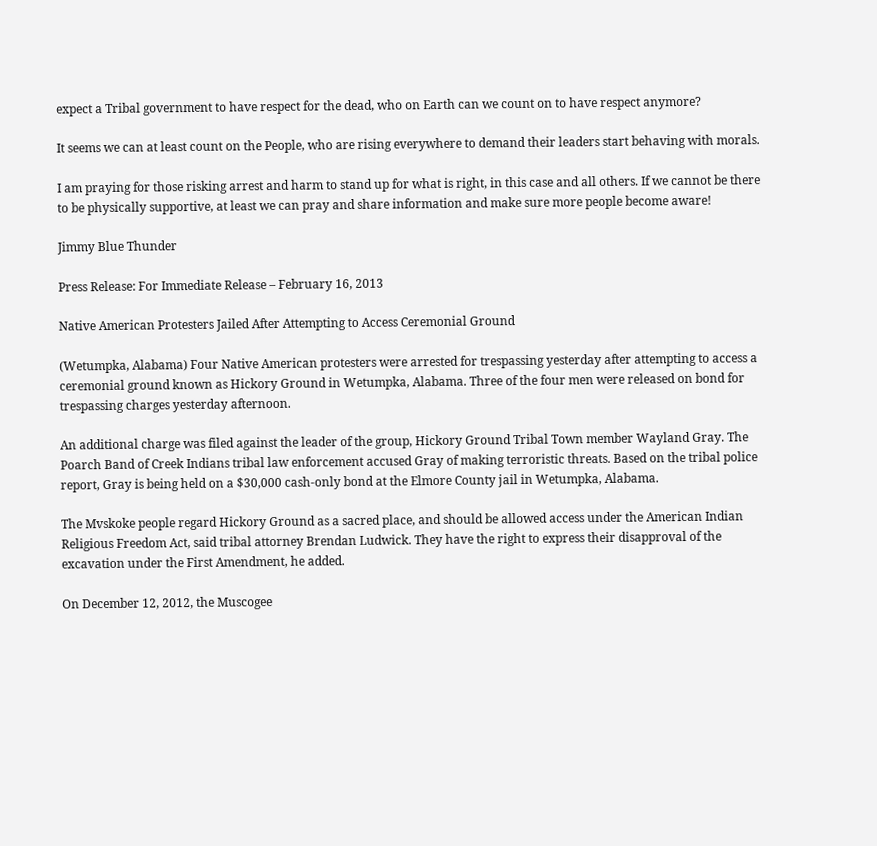expect a Tribal government to have respect for the dead, who on Earth can we count on to have respect anymore?

It seems we can at least count on the People, who are rising everywhere to demand their leaders start behaving with morals.

I am praying for those risking arrest and harm to stand up for what is right, in this case and all others. If we cannot be there to be physically supportive, at least we can pray and share information and make sure more people become aware!

Jimmy Blue Thunder

Press Release: For Immediate Release – February 16, 2013

Native American Protesters Jailed After Attempting to Access Ceremonial Ground

(Wetumpka, Alabama) Four Native American protesters were arrested for trespassing yesterday after attempting to access a ceremonial ground known as Hickory Ground in Wetumpka, Alabama. Three of the four men were released on bond for trespassing charges yesterday afternoon.

An additional charge was filed against the leader of the group, Hickory Ground Tribal Town member Wayland Gray. The Poarch Band of Creek Indians tribal law enforcement accused Gray of making terroristic threats. Based on the tribal police report, Gray is being held on a $30,000 cash-only bond at the Elmore County jail in Wetumpka, Alabama.

The Mvskoke people regard Hickory Ground as a sacred place, and should be allowed access under the American Indian Religious Freedom Act, said tribal attorney Brendan Ludwick. They have the right to express their disapproval of the excavation under the First Amendment, he added.

On December 12, 2012, the Muscogee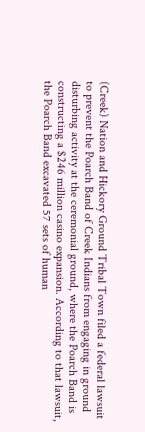(Creek) Nation and Hickory Ground Tribal Town filed a federal lawsuit to prevent the Poarch Band of Creek Indians from engaging in ground disturbing activity at the ceremonial ground, where the Poarch Band is constructing a $246 million casino expansion. According to that lawsuit, the Poarch Band excavated 57 sets of human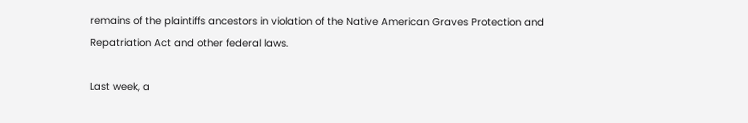remains of the plaintiffs ancestors in violation of the Native American Graves Protection and Repatriation Act and other federal laws.

Last week, a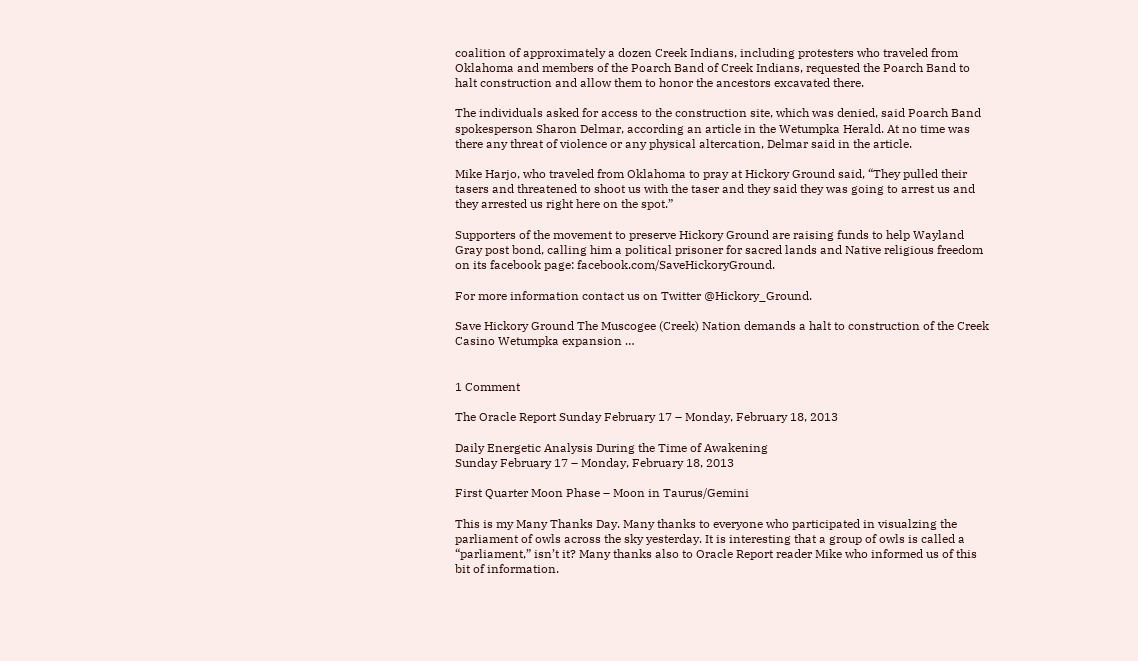coalition of approximately a dozen Creek Indians, including protesters who traveled from Oklahoma and members of the Poarch Band of Creek Indians, requested the Poarch Band to halt construction and allow them to honor the ancestors excavated there.

The individuals asked for access to the construction site, which was denied, said Poarch Band spokesperson Sharon Delmar, according an article in the Wetumpka Herald. At no time was there any threat of violence or any physical altercation, Delmar said in the article.

Mike Harjo, who traveled from Oklahoma to pray at Hickory Ground said, “They pulled their tasers and threatened to shoot us with the taser and they said they was going to arrest us and they arrested us right here on the spot.”

Supporters of the movement to preserve Hickory Ground are raising funds to help Wayland Gray post bond, calling him a political prisoner for sacred lands and Native religious freedom on its facebook page: facebook.com/SaveHickoryGround.

For more information contact us on Twitter @Hickory_Ground.

Save Hickory Ground The Muscogee (Creek) Nation demands a halt to construction of the Creek Casino Wetumpka expansion …


1 Comment

The Oracle Report Sunday February 17 – Monday, February 18, 2013

Daily Energetic Analysis During the Time of Awakening
Sunday February 17 – Monday, February 18, 2013

First Quarter Moon Phase – Moon in Taurus/Gemini

This is my Many Thanks Day. Many thanks to everyone who participated in visualzing the parliament of owls across the sky yesterday. It is interesting that a group of owls is called a “parliament,” isn’t it? Many thanks also to Oracle Report reader Mike who informed us of this bit of information.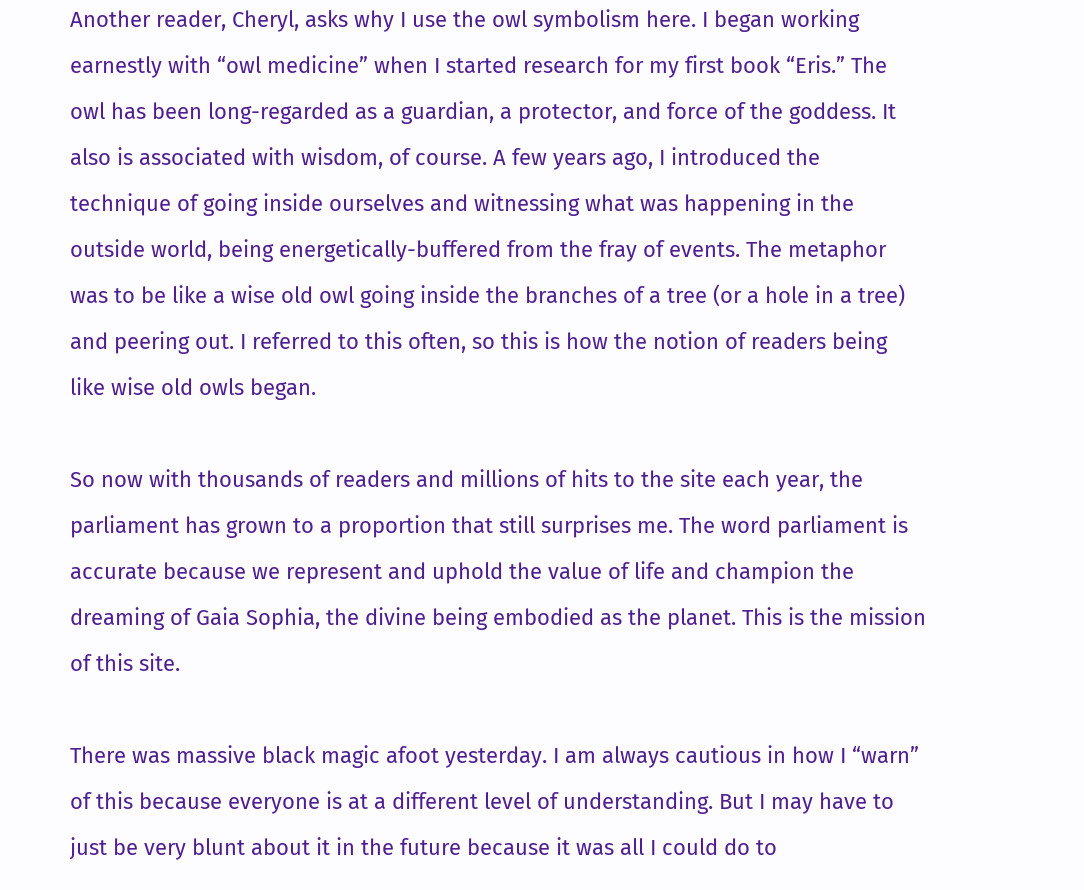Another reader, Cheryl, asks why I use the owl symbolism here. I began working earnestly with “owl medicine” when I started research for my first book “Eris.” The owl has been long-regarded as a guardian, a protector, and force of the goddess. It also is associated with wisdom, of course. A few years ago, I introduced the technique of going inside ourselves and witnessing what was happening in the outside world, being energetically-buffered from the fray of events. The metaphor was to be like a wise old owl going inside the branches of a tree (or a hole in a tree) and peering out. I referred to this often, so this is how the notion of readers being like wise old owls began.

So now with thousands of readers and millions of hits to the site each year, the parliament has grown to a proportion that still surprises me. The word parliament is accurate because we represent and uphold the value of life and champion the dreaming of Gaia Sophia, the divine being embodied as the planet. This is the mission of this site.

There was massive black magic afoot yesterday. I am always cautious in how I “warn” of this because everyone is at a different level of understanding. But I may have to just be very blunt about it in the future because it was all I could do to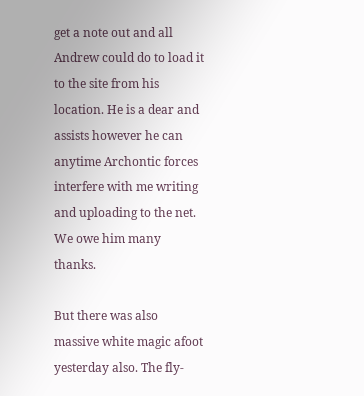get a note out and all Andrew could do to load it to the site from his location. He is a dear and assists however he can anytime Archontic forces interfere with me writing and uploading to the net. We owe him many thanks.

But there was also massive white magic afoot yesterday also. The fly-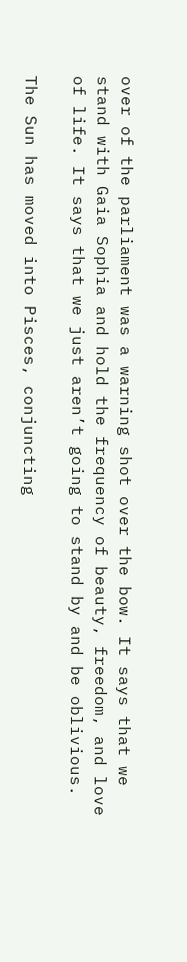over of the parliament was a warning shot over the bow. It says that we stand with Gaia Sophia and hold the frequency of beauty, freedom, and love of life. It says that we just aren’t going to stand by and be oblivious.

The Sun has moved into Pisces, conjuncting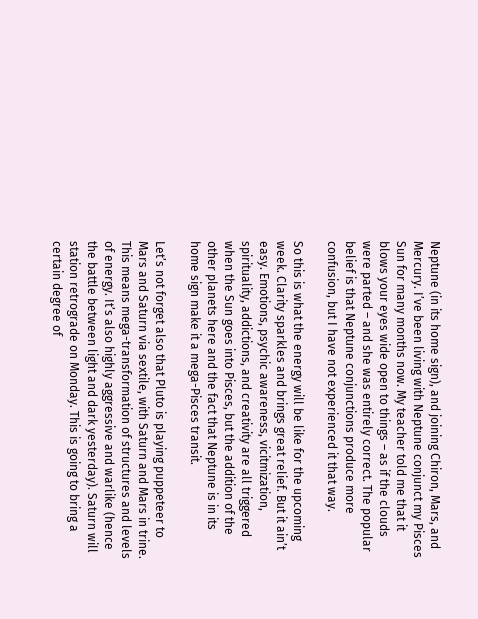Neptune (in its home sign), and joining Chiron, Mars, and Mercury. I’ve been living with Neptune conjunct my Pisces Sun for many months now. My teacher told me that it blows your eyes wide open to things – as if the clouds were parted – and she was entirely correct. The popular belief is that Neptune conjunctions produce more confusion, but I have not experienced it that way.

So this is what the energy will be like for the upcoming week. Clarity sparkles and brings great relief. But it ain’t easy. Emotions, psychic awareness, vicitmization, spirituality, addictions, and creativity are all triggered when the Sun goes into Pisces, but the addition of the other planets here and the fact that Neptune is in its home sign make it a mega-Pisces transit.

Let’s not forget also that Pluto is playing puppeteer to Mars and Saturn via sextile, with Saturn and Mars in trine. This means mega-transformation of structures and levels of energy. It’s also highly aggressive and warlike (hence the battle between light and dark yesterday). Saturn will station retrograde on Monday. This is going to bring a certain degree of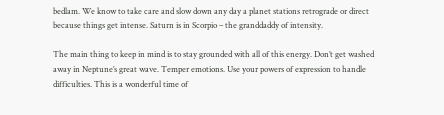bedlam. We know to take care and slow down any day a planet stations retrograde or direct because things get intense. Saturn is in Scorpio – the granddaddy of intensity.

The main thing to keep in mind is to stay grounded with all of this energy. Don’t get washed away in Neptune’s great wave. Temper emotions. Use your powers of expression to handle difficulties. This is a wonderful time of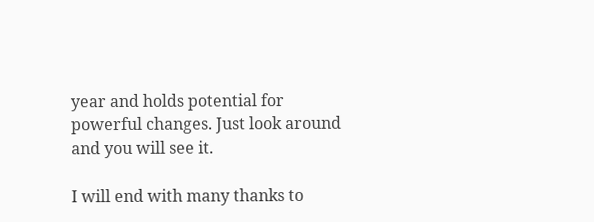year and holds potential for powerful changes. Just look around and you will see it.

I will end with many thanks to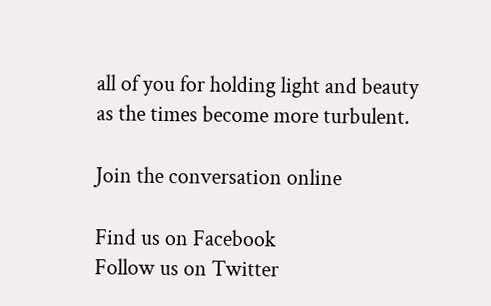all of you for holding light and beauty as the times become more turbulent.

Join the conversation online

Find us on Facebook
Follow us on Twitter